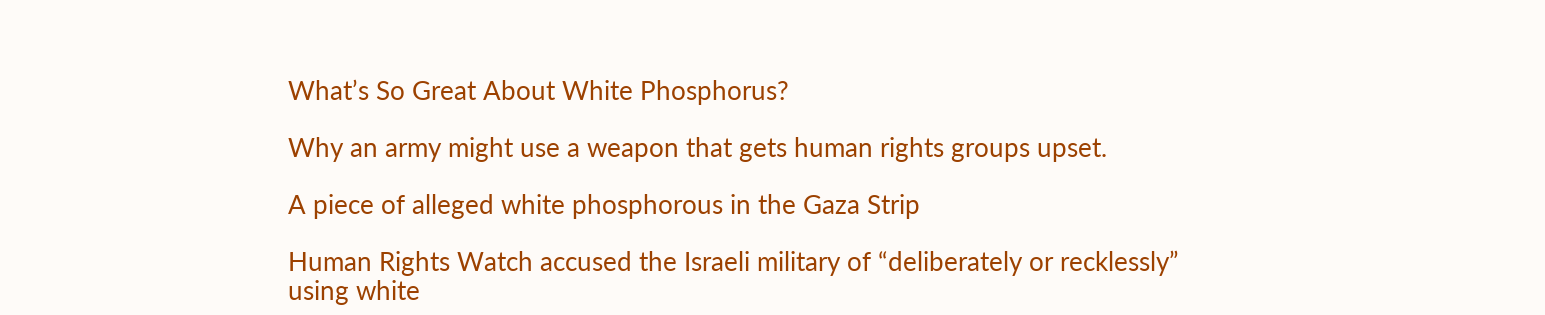What’s So Great About White Phosphorus?

Why an army might use a weapon that gets human rights groups upset.

A piece of alleged white phosphorous in the Gaza Strip

Human Rights Watch accused the Israeli military of “deliberately or recklessly” using white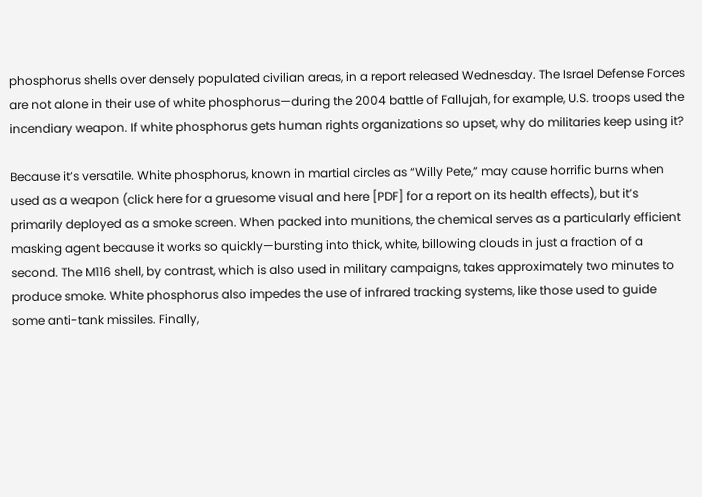phosphorus shells over densely populated civilian areas, in a report released Wednesday. The Israel Defense Forces are not alone in their use of white phosphorus—during the 2004 battle of Fallujah, for example, U.S. troops used the incendiary weapon. If white phosphorus gets human rights organizations so upset, why do militaries keep using it?

Because it’s versatile. White phosphorus, known in martial circles as “Willy Pete,” may cause horrific burns when used as a weapon (click here for a gruesome visual and here [PDF] for a report on its health effects), but it’s primarily deployed as a smoke screen. When packed into munitions, the chemical serves as a particularly efficient masking agent because it works so quickly—bursting into thick, white, billowing clouds in just a fraction of a second. The M116 shell, by contrast, which is also used in military campaigns, takes approximately two minutes to produce smoke. White phosphorus also impedes the use of infrared tracking systems, like those used to guide some anti-tank missiles. Finally,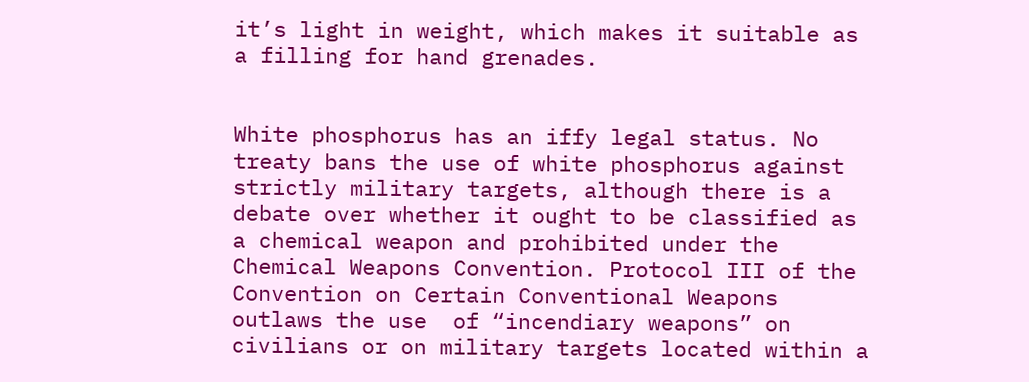it’s light in weight, which makes it suitable as a filling for hand grenades.


White phosphorus has an iffy legal status. No treaty bans the use of white phosphorus against strictly military targets, although there is a debate over whether it ought to be classified as a chemical weapon and prohibited under the Chemical Weapons Convention. Protocol III of the Convention on Certain Conventional Weapons outlaws the use  of “incendiary weapons” on civilians or on military targets located within a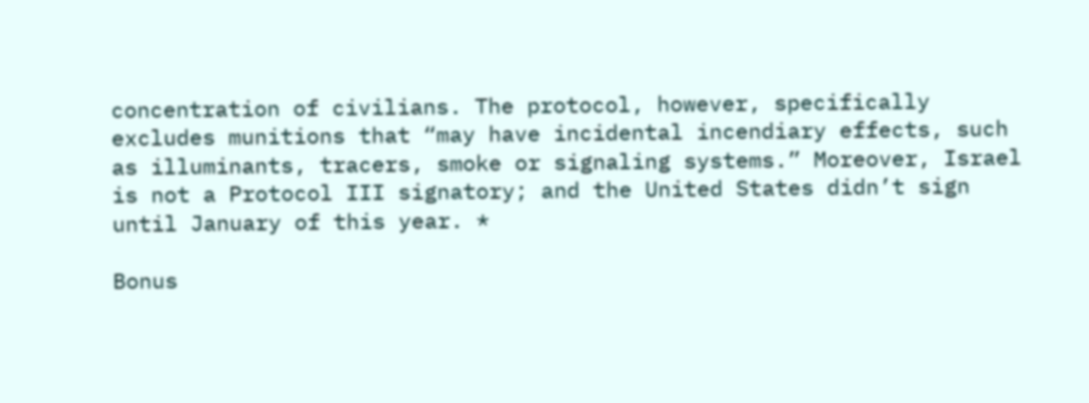concentration of civilians. The protocol, however, specifically excludes munitions that “may have incidental incendiary effects, such as illuminants, tracers, smoke or signaling systems.” Moreover, Israel is not a Protocol III signatory; and the United States didn’t sign until January of this year. *

Bonus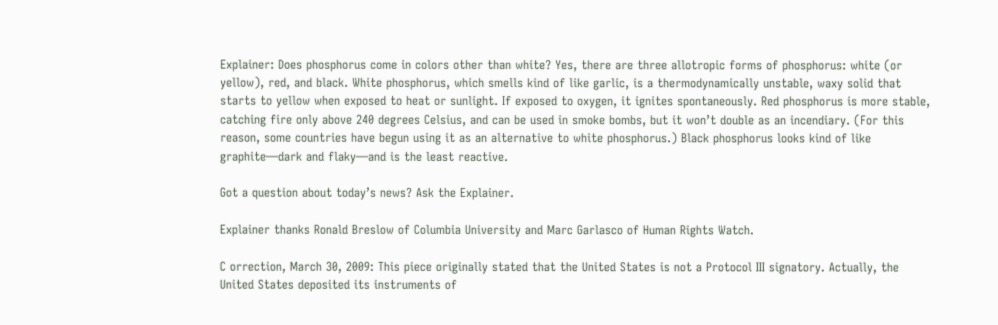Explainer: Does phosphorus come in colors other than white? Yes, there are three allotropic forms of phosphorus: white (or yellow), red, and black. White phosphorus, which smells kind of like garlic, is a thermodynamically unstable, waxy solid that starts to yellow when exposed to heat or sunlight. If exposed to oxygen, it ignites spontaneously. Red phosphorus is more stable, catching fire only above 240 degrees Celsius, and can be used in smoke bombs, but it won’t double as an incendiary. (For this reason, some countries have begun using it as an alternative to white phosphorus.) Black phosphorus looks kind of like graphite—dark and flaky—and is the least reactive.

Got a question about today’s news? Ask the Explainer.

Explainer thanks Ronald Breslow of Columbia University and Marc Garlasco of Human Rights Watch.

C orrection, March 30, 2009: This piece originally stated that the United States is not a Protocol III signatory. Actually, the United States deposited its instruments of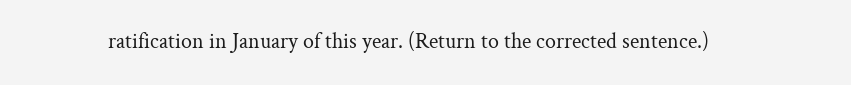ratification in January of this year. (Return to the corrected sentence.)